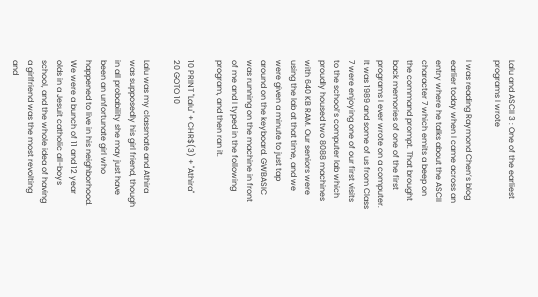Lalu and ASCII 3 : One of the earliest programs I wrote

I was reading Raymond Chen’s blog earlier today when I came across an entry where he talks about the ASCII character 7 which emits a beep on the command prompt. That brought back memories of one of the first programs I ever wrote on a computer. It was 1989 and some of us from Class 7 were enjoying one of our first visits to the school’s computer lab which proudly housed two 8088 machines with 640 KB RAM. Our seniors were using the lab at that time, and we were given a minute to just tap around on the keyboard. GWBASIC was running on the machine in front of me and I typed in the following program, and then ran it.

10 PRINT "Lalu" + CHR$(3) + "Athira"
20 GOTO 10

Lalu was my classmate and Athira was supposedly his girl friend, though in all probability she may just have been an unfortunate girl who happened to live in his neighborhood. We were a bunch of 11 and 12 year olds in a Jesuit catholic all-boys school, and the whole idea of having a girlfriend was the most revolting and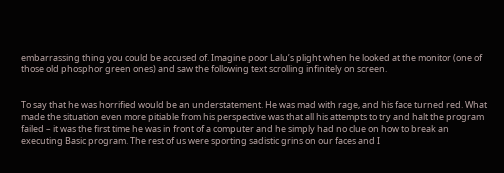embarrassing thing you could be accused of. Imagine poor Lalu’s plight when he looked at the monitor (one of those old phosphor green ones) and saw the following text scrolling infinitely on screen.


To say that he was horrified would be an understatement. He was mad with rage, and his face turned red. What made the situation even more pitiable from his perspective was that all his attempts to try and halt the program failed – it was the first time he was in front of a computer and he simply had no clue on how to break an executing Basic program. The rest of us were sporting sadistic grins on our faces and I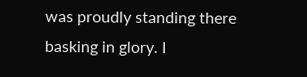was proudly standing there basking in glory. I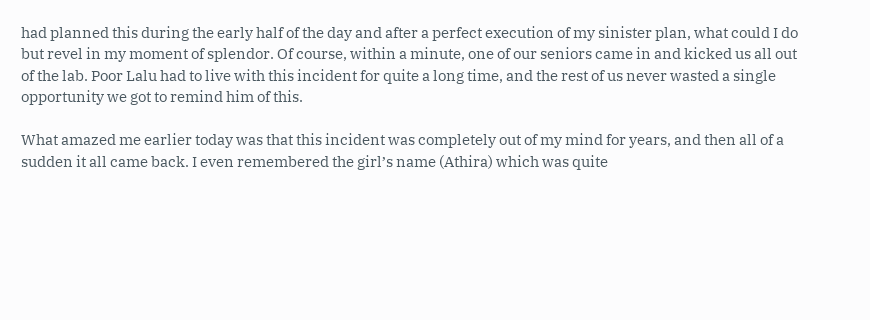had planned this during the early half of the day and after a perfect execution of my sinister plan, what could I do but revel in my moment of splendor. Of course, within a minute, one of our seniors came in and kicked us all out of the lab. Poor Lalu had to live with this incident for quite a long time, and the rest of us never wasted a single opportunity we got to remind him of this.

What amazed me earlier today was that this incident was completely out of my mind for years, and then all of a sudden it all came back. I even remembered the girl’s name (Athira) which was quite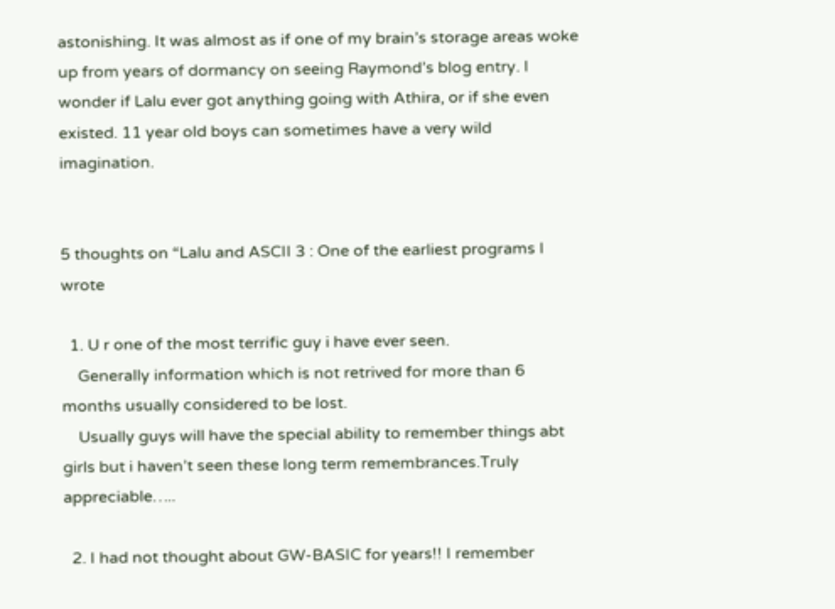astonishing. It was almost as if one of my brain’s storage areas woke up from years of dormancy on seeing Raymond’s blog entry. I wonder if Lalu ever got anything going with Athira, or if she even existed. 11 year old boys can sometimes have a very wild imagination.


5 thoughts on “Lalu and ASCII 3 : One of the earliest programs I wrote

  1. U r one of the most terrific guy i have ever seen.
    Generally information which is not retrived for more than 6 months usually considered to be lost.
    Usually guys will have the special ability to remember things abt girls but i haven’t seen these long term remembrances.Truly appreciable…..

  2. I had not thought about GW-BASIC for years!! I remember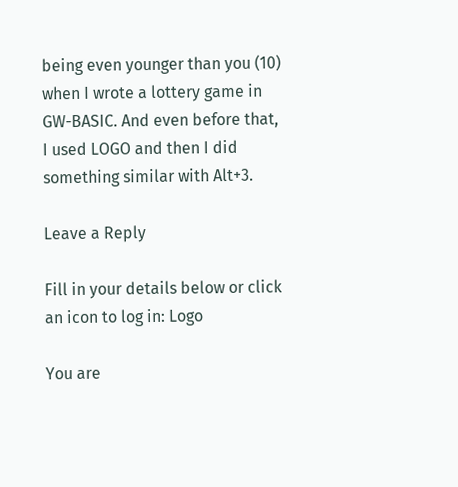being even younger than you (10) when I wrote a lottery game in GW-BASIC. And even before that, I used LOGO and then I did something similar with Alt+3.

Leave a Reply

Fill in your details below or click an icon to log in: Logo

You are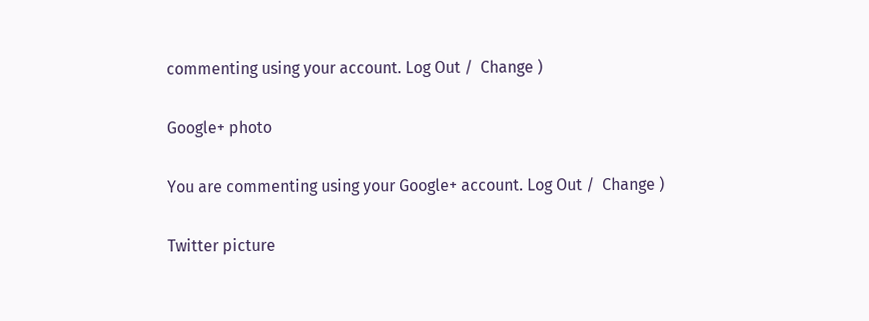commenting using your account. Log Out /  Change )

Google+ photo

You are commenting using your Google+ account. Log Out /  Change )

Twitter picture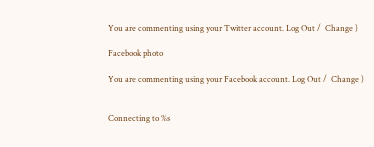You are commenting using your Twitter account. Log Out /  Change )

Facebook photo

You are commenting using your Facebook account. Log Out /  Change )


Connecting to %s